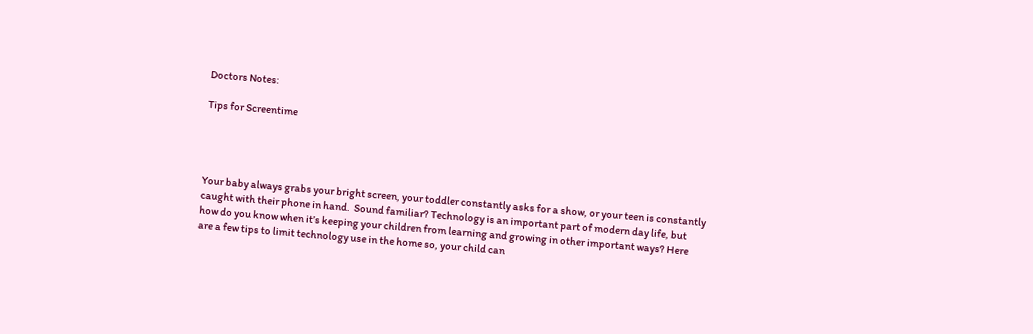Doctors Notes:

Tips for Screentime




Your baby always grabs your bright screen, your toddler constantly asks for a show, or your teen is constantly caught with their phone in hand.  Sound familiar? Technology is an important part of modern day life, but how do you know when it’s keeping your children from learning and growing in other important ways? Here are a few tips to limit technology use in the home so, your child can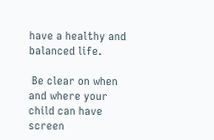have a healthy and balanced life.

 Be clear on when and where your child can have screen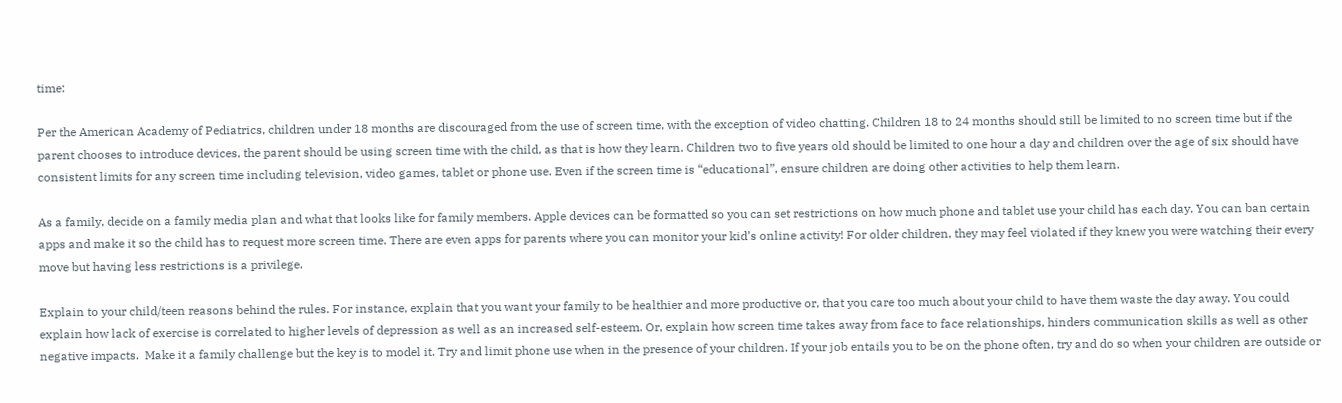time:

Per the American Academy of Pediatrics, children under 18 months are discouraged from the use of screen time, with the exception of video chatting. Children 18 to 24 months should still be limited to no screen time but if the parent chooses to introduce devices, the parent should be using screen time with the child, as that is how they learn. Children two to five years old should be limited to one hour a day and children over the age of six should have consistent limits for any screen time including television, video games, tablet or phone use. Even if the screen time is “educational”, ensure children are doing other activities to help them learn.

As a family, decide on a family media plan and what that looks like for family members. Apple devices can be formatted so you can set restrictions on how much phone and tablet use your child has each day. You can ban certain apps and make it so the child has to request more screen time. There are even apps for parents where you can monitor your kid’s online activity! For older children, they may feel violated if they knew you were watching their every move but having less restrictions is a privilege.

Explain to your child/teen reasons behind the rules. For instance, explain that you want your family to be healthier and more productive or, that you care too much about your child to have them waste the day away. You could explain how lack of exercise is correlated to higher levels of depression as well as an increased self-esteem. Or, explain how screen time takes away from face to face relationships, hinders communication skills as well as other negative impacts.  Make it a family challenge but the key is to model it. Try and limit phone use when in the presence of your children. If your job entails you to be on the phone often, try and do so when your children are outside or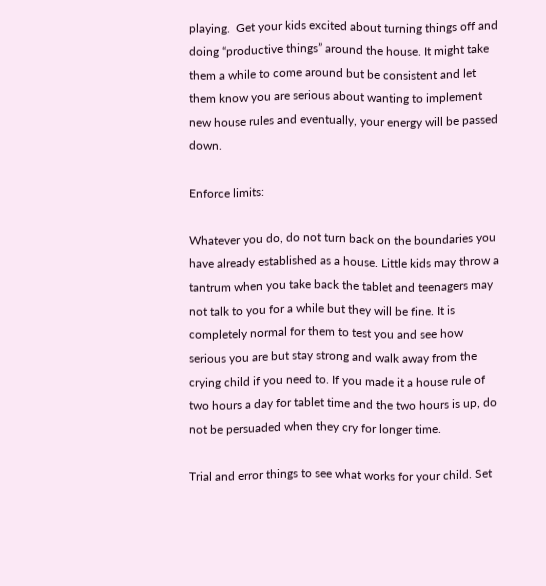playing.  Get your kids excited about turning things off and doing “productive things” around the house. It might take them a while to come around but be consistent and let them know you are serious about wanting to implement new house rules and eventually, your energy will be passed down.

Enforce limits:

Whatever you do, do not turn back on the boundaries you have already established as a house. Little kids may throw a tantrum when you take back the tablet and teenagers may not talk to you for a while but they will be fine. It is completely normal for them to test you and see how serious you are but stay strong and walk away from the crying child if you need to. If you made it a house rule of two hours a day for tablet time and the two hours is up, do not be persuaded when they cry for longer time.

Trial and error things to see what works for your child. Set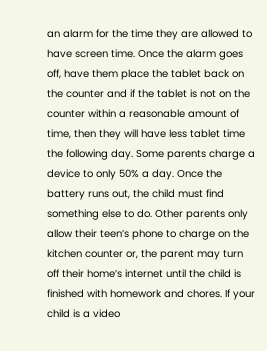an alarm for the time they are allowed to have screen time. Once the alarm goes off, have them place the tablet back on the counter and if the tablet is not on the counter within a reasonable amount of time, then they will have less tablet time the following day. Some parents charge a device to only 50% a day. Once the battery runs out, the child must find something else to do. Other parents only allow their teen’s phone to charge on the kitchen counter or, the parent may turn off their home’s internet until the child is finished with homework and chores. If your child is a video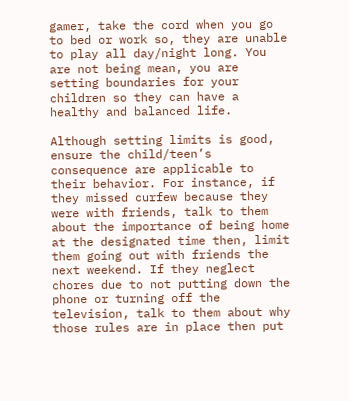gamer, take the cord when you go to bed or work so, they are unable to play all day/night long. You are not being mean, you are setting boundaries for your children so they can have a healthy and balanced life.

Although setting limits is good, ensure the child/teen’s consequence are applicable to their behavior. For instance, if they missed curfew because they were with friends, talk to them about the importance of being home at the designated time then, limit them going out with friends the next weekend. If they neglect chores due to not putting down the phone or turning off the television, talk to them about why those rules are in place then put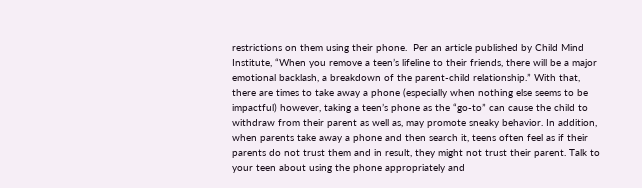restrictions on them using their phone.  Per an article published by Child Mind Institute, “When you remove a teen’s lifeline to their friends, there will be a major emotional backlash, a breakdown of the parent-child relationship.” With that, there are times to take away a phone (especially when nothing else seems to be impactful) however, taking a teen’s phone as the “go-to” can cause the child to withdraw from their parent as well as, may promote sneaky behavior. In addition, when parents take away a phone and then search it, teens often feel as if their parents do not trust them and in result, they might not trust their parent. Talk to your teen about using the phone appropriately and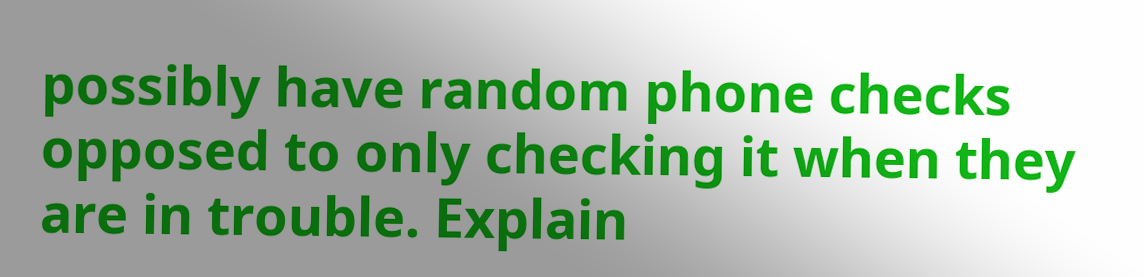possibly have random phone checks opposed to only checking it when they are in trouble. Explain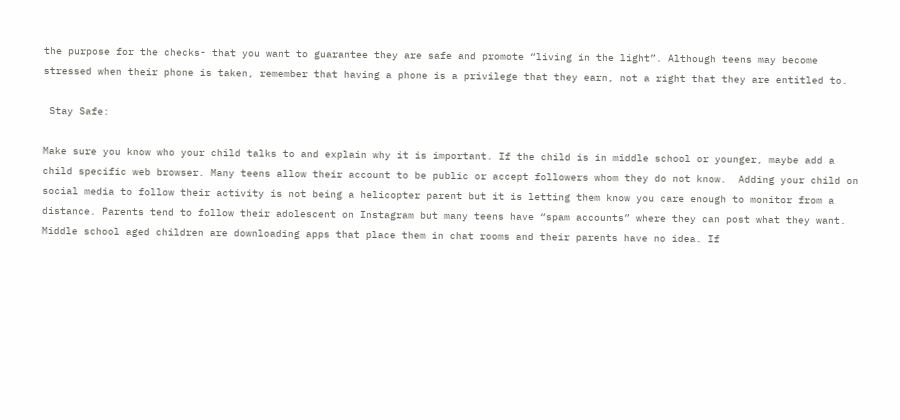the purpose for the checks- that you want to guarantee they are safe and promote “living in the light”. Although teens may become stressed when their phone is taken, remember that having a phone is a privilege that they earn, not a right that they are entitled to.

 Stay Safe:

Make sure you know who your child talks to and explain why it is important. If the child is in middle school or younger, maybe add a child specific web browser. Many teens allow their account to be public or accept followers whom they do not know.  Adding your child on social media to follow their activity is not being a helicopter parent but it is letting them know you care enough to monitor from a distance. Parents tend to follow their adolescent on Instagram but many teens have “spam accounts” where they can post what they want. Middle school aged children are downloading apps that place them in chat rooms and their parents have no idea. If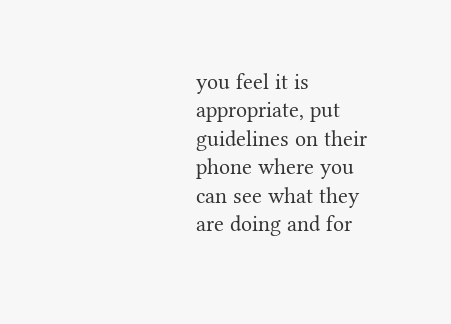you feel it is appropriate, put guidelines on their phone where you can see what they are doing and for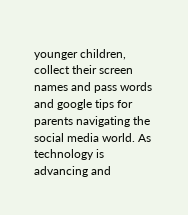younger children,  collect their screen names and pass words and google tips for parents navigating the social media world. As technology is advancing and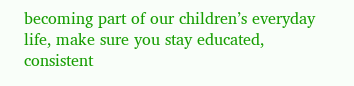becoming part of our children’s everyday life, make sure you stay educated, consistent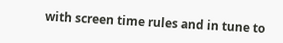with screen time rules and in tune to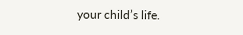your child’s life.